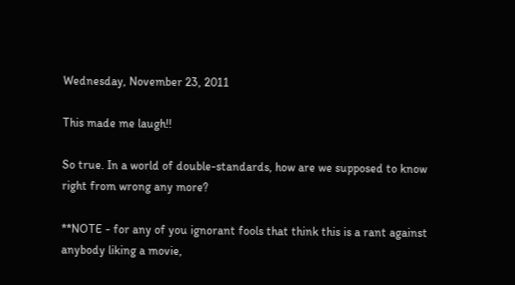Wednesday, November 23, 2011

This made me laugh!!

So true. In a world of double-standards, how are we supposed to know right from wrong any more?

**NOTE - for any of you ignorant fools that think this is a rant against anybody liking a movie,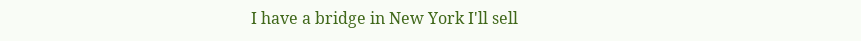I have a bridge in New York I'll sell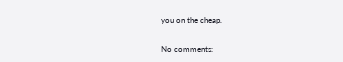you on the cheap.

No comments: